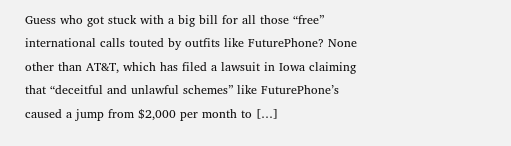Guess who got stuck with a big bill for all those “free” international calls touted by outfits like FuturePhone? None other than AT&T, which has filed a lawsuit in Iowa claiming that “deceitful and unlawful schemes” like FuturePhone’s caused a jump from $2,000 per month to […]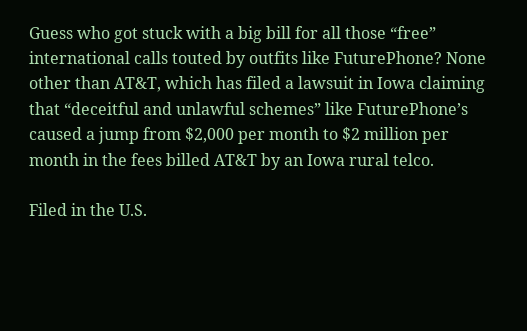Guess who got stuck with a big bill for all those “free” international calls touted by outfits like FuturePhone? None other than AT&T, which has filed a lawsuit in Iowa claiming that “deceitful and unlawful schemes” like FuturePhone’s caused a jump from $2,000 per month to $2 million per month in the fees billed AT&T by an Iowa rural telco.

Filed in the U.S.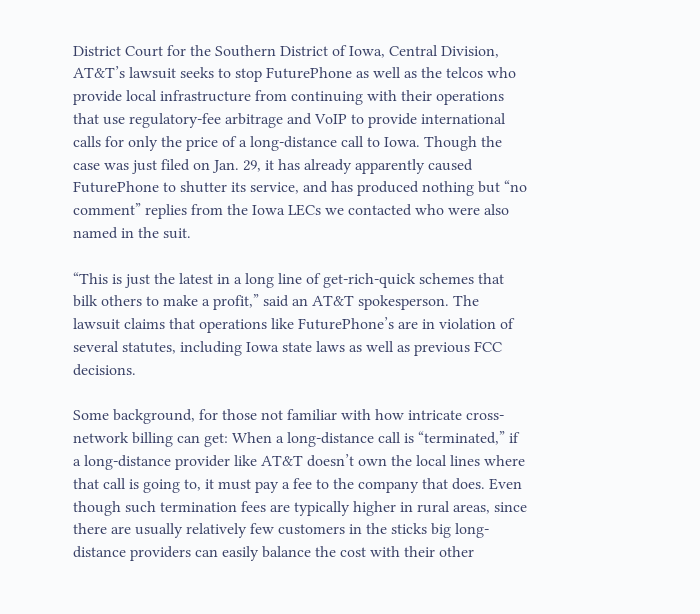District Court for the Southern District of Iowa, Central Division, AT&T’s lawsuit seeks to stop FuturePhone as well as the telcos who provide local infrastructure from continuing with their operations that use regulatory-fee arbitrage and VoIP to provide international calls for only the price of a long-distance call to Iowa. Though the case was just filed on Jan. 29, it has already apparently caused FuturePhone to shutter its service, and has produced nothing but “no comment” replies from the Iowa LECs we contacted who were also named in the suit.

“This is just the latest in a long line of get-rich-quick schemes that bilk others to make a profit,” said an AT&T spokesperson. The lawsuit claims that operations like FuturePhone’s are in violation of several statutes, including Iowa state laws as well as previous FCC decisions.

Some background, for those not familiar with how intricate cross-network billing can get: When a long-distance call is “terminated,” if a long-distance provider like AT&T doesn’t own the local lines where that call is going to, it must pay a fee to the company that does. Even though such termination fees are typically higher in rural areas, since there are usually relatively few customers in the sticks big long-distance providers can easily balance the cost with their other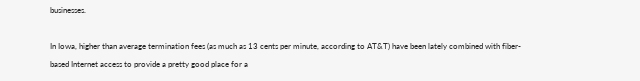businesses.

In Iowa, higher than average termination fees (as much as 13 cents per minute, according to AT&T) have been lately combined with fiber-based Internet access to provide a pretty good place for a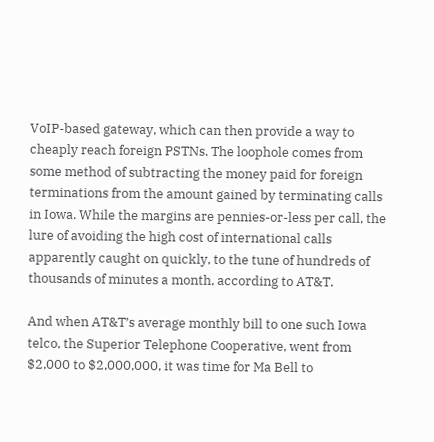VoIP-based gateway, which can then provide a way to cheaply reach foreign PSTNs. The loophole comes from some method of subtracting the money paid for foreign terminations from the amount gained by terminating calls in Iowa. While the margins are pennies-or-less per call, the lure of avoiding the high cost of international calls apparently caught on quickly, to the tune of hundreds of thousands of minutes a month, according to AT&T.

And when AT&T’s average monthly bill to one such Iowa telco, the Superior Telephone Cooperative, went from $2,000 to $2,000,000, it was time for Ma Bell to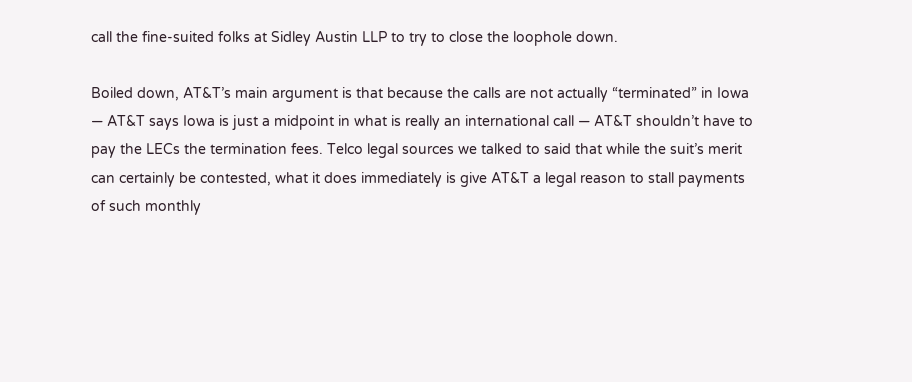call the fine-suited folks at Sidley Austin LLP to try to close the loophole down.

Boiled down, AT&T’s main argument is that because the calls are not actually “terminated” in Iowa — AT&T says Iowa is just a midpoint in what is really an international call — AT&T shouldn’t have to pay the LECs the termination fees. Telco legal sources we talked to said that while the suit’s merit can certainly be contested, what it does immediately is give AT&T a legal reason to stall payments of such monthly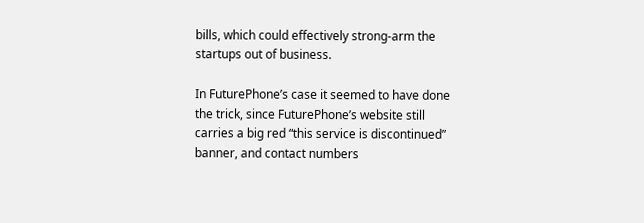bills, which could effectively strong-arm the startups out of business.

In FuturePhone’s case it seemed to have done the trick, since FuturePhone’s website still carries a big red “this service is discontinued” banner, and contact numbers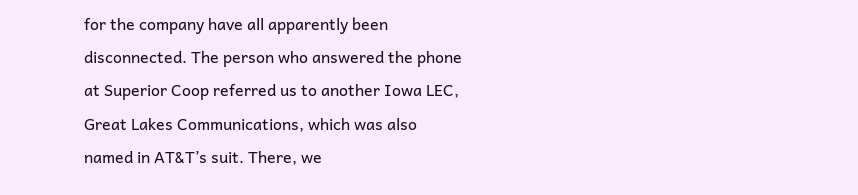for the company have all apparently been disconnected. The person who answered the phone at Superior Coop referred us to another Iowa LEC, Great Lakes Communications, which was also named in AT&T’s suit. There, we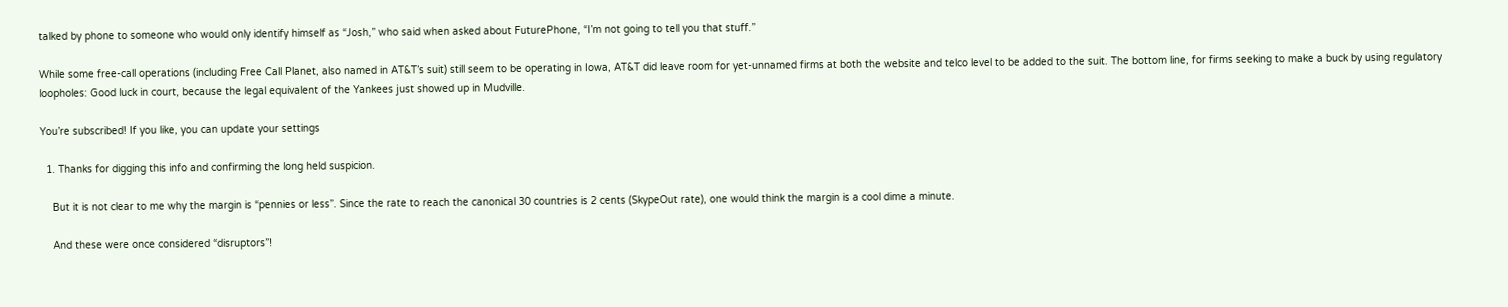talked by phone to someone who would only identify himself as “Josh,” who said when asked about FuturePhone, “I’m not going to tell you that stuff.”

While some free-call operations (including Free Call Planet, also named in AT&T’s suit) still seem to be operating in Iowa, AT&T did leave room for yet-unnamed firms at both the website and telco level to be added to the suit. The bottom line, for firms seeking to make a buck by using regulatory loopholes: Good luck in court, because the legal equivalent of the Yankees just showed up in Mudville.

You’re subscribed! If you like, you can update your settings

  1. Thanks for digging this info and confirming the long held suspicion.

    But it is not clear to me why the margin is “pennies or less”. Since the rate to reach the canonical 30 countries is 2 cents (SkypeOut rate), one would think the margin is a cool dime a minute.

    And these were once considered “disruptors”!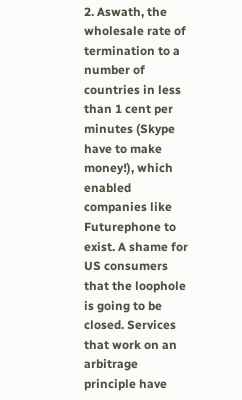2. Aswath, the wholesale rate of termination to a number of countries in less than 1 cent per minutes (Skype have to make money!), which enabled companies like Futurephone to exist. A shame for US consumers that the loophole is going to be closed. Services that work on an arbitrage principle have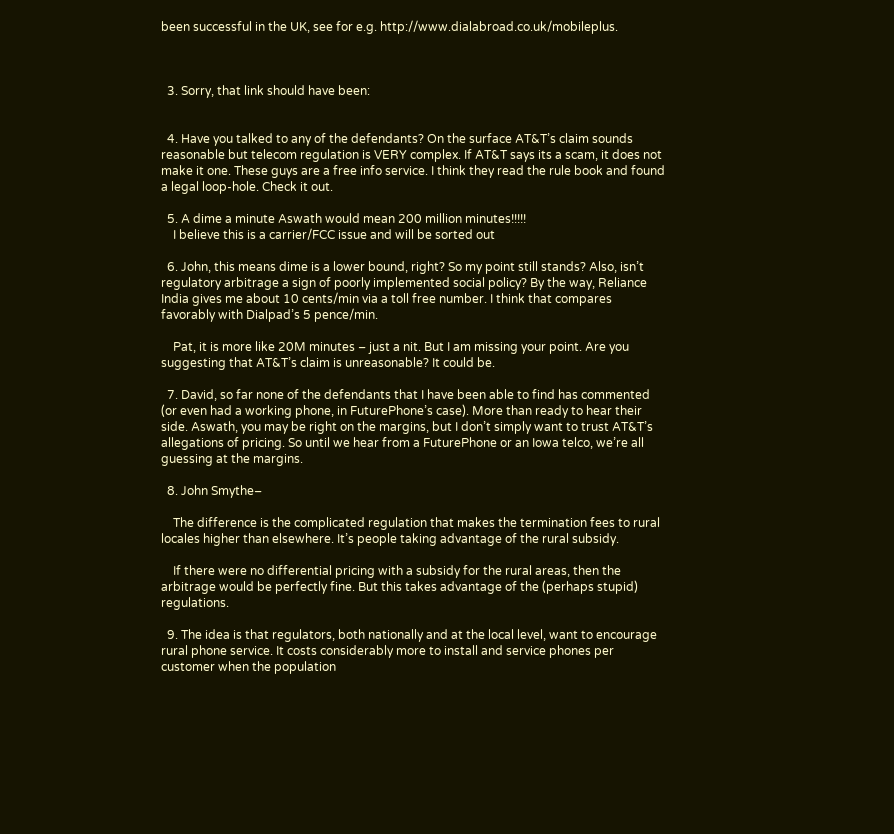been successful in the UK, see for e.g. http://www.dialabroad.co.uk/mobileplus.



  3. Sorry, that link should have been:


  4. Have you talked to any of the defendants? On the surface AT&T’s claim sounds reasonable but telecom regulation is VERY complex. If AT&T says its a scam, it does not make it one. These guys are a free info service. I think they read the rule book and found a legal loop-hole. Check it out.

  5. A dime a minute Aswath would mean 200 million minutes!!!!!
    I believe this is a carrier/FCC issue and will be sorted out

  6. John, this means dime is a lower bound, right? So my point still stands? Also, isn’t regulatory arbitrage a sign of poorly implemented social policy? By the way, Reliance India gives me about 10 cents/min via a toll free number. I think that compares favorably with Dialpad’s 5 pence/min.

    Pat, it is more like 20M minutes – just a nit. But I am missing your point. Are you suggesting that AT&T’s claim is unreasonable? It could be.

  7. David, so far none of the defendants that I have been able to find has commented (or even had a working phone, in FuturePhone’s case). More than ready to hear their side. Aswath, you may be right on the margins, but I don’t simply want to trust AT&T’s allegations of pricing. So until we hear from a FuturePhone or an Iowa telco, we’re all guessing at the margins.

  8. John Smythe–

    The difference is the complicated regulation that makes the termination fees to rural locales higher than elsewhere. It’s people taking advantage of the rural subsidy.

    If there were no differential pricing with a subsidy for the rural areas, then the arbitrage would be perfectly fine. But this takes advantage of the (perhaps stupid) regulations.

  9. The idea is that regulators, both nationally and at the local level, want to encourage rural phone service. It costs considerably more to install and service phones per customer when the population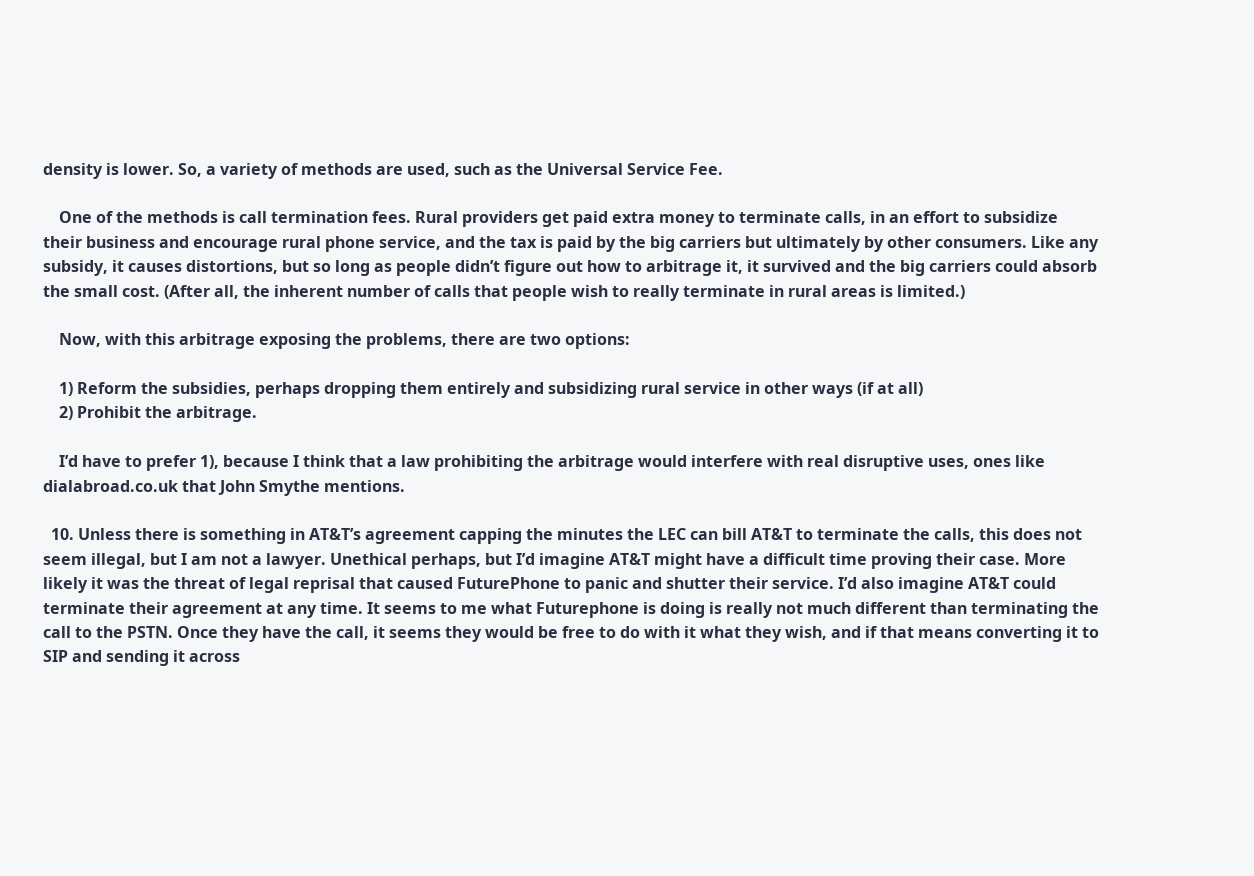density is lower. So, a variety of methods are used, such as the Universal Service Fee.

    One of the methods is call termination fees. Rural providers get paid extra money to terminate calls, in an effort to subsidize their business and encourage rural phone service, and the tax is paid by the big carriers but ultimately by other consumers. Like any subsidy, it causes distortions, but so long as people didn’t figure out how to arbitrage it, it survived and the big carriers could absorb the small cost. (After all, the inherent number of calls that people wish to really terminate in rural areas is limited.)

    Now, with this arbitrage exposing the problems, there are two options:

    1) Reform the subsidies, perhaps dropping them entirely and subsidizing rural service in other ways (if at all)
    2) Prohibit the arbitrage.

    I’d have to prefer 1), because I think that a law prohibiting the arbitrage would interfere with real disruptive uses, ones like dialabroad.co.uk that John Smythe mentions.

  10. Unless there is something in AT&T’s agreement capping the minutes the LEC can bill AT&T to terminate the calls, this does not seem illegal, but I am not a lawyer. Unethical perhaps, but I’d imagine AT&T might have a difficult time proving their case. More likely it was the threat of legal reprisal that caused FuturePhone to panic and shutter their service. I’d also imagine AT&T could terminate their agreement at any time. It seems to me what Futurephone is doing is really not much different than terminating the call to the PSTN. Once they have the call, it seems they would be free to do with it what they wish, and if that means converting it to SIP and sending it across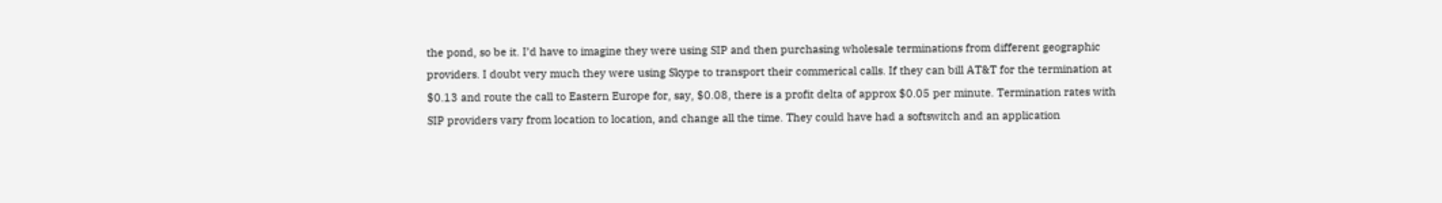the pond, so be it. I’d have to imagine they were using SIP and then purchasing wholesale terminations from different geographic providers. I doubt very much they were using Skype to transport their commerical calls. If they can bill AT&T for the termination at $0.13 and route the call to Eastern Europe for, say, $0.08, there is a profit delta of approx $0.05 per minute. Termination rates with SIP providers vary from location to location, and change all the time. They could have had a softswitch and an application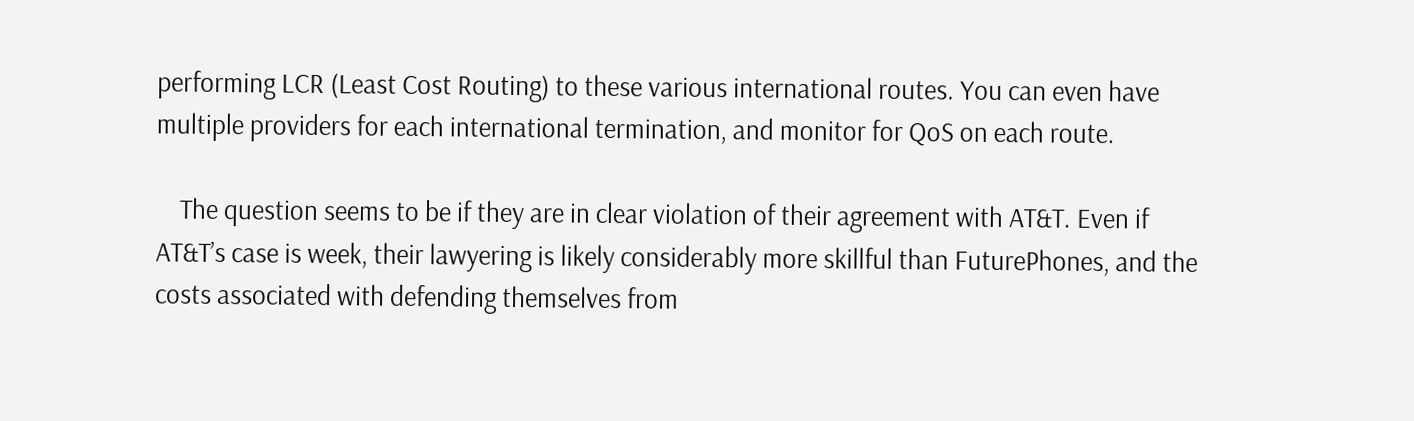performing LCR (Least Cost Routing) to these various international routes. You can even have multiple providers for each international termination, and monitor for QoS on each route.

    The question seems to be if they are in clear violation of their agreement with AT&T. Even if AT&T’s case is week, their lawyering is likely considerably more skillful than FuturePhones, and the costs associated with defending themselves from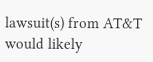lawsuit(s) from AT&T would likely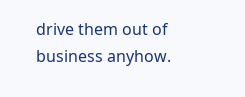drive them out of business anyhow.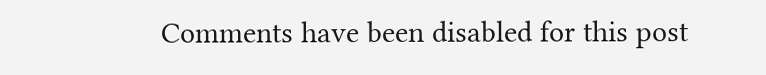Comments have been disabled for this post